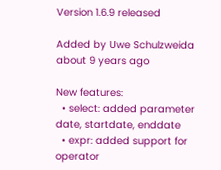Version 1.6.9 released

Added by Uwe Schulzweida about 9 years ago

New features:
  • select: added parameter date, startdate, enddate
  • expr: added support for operator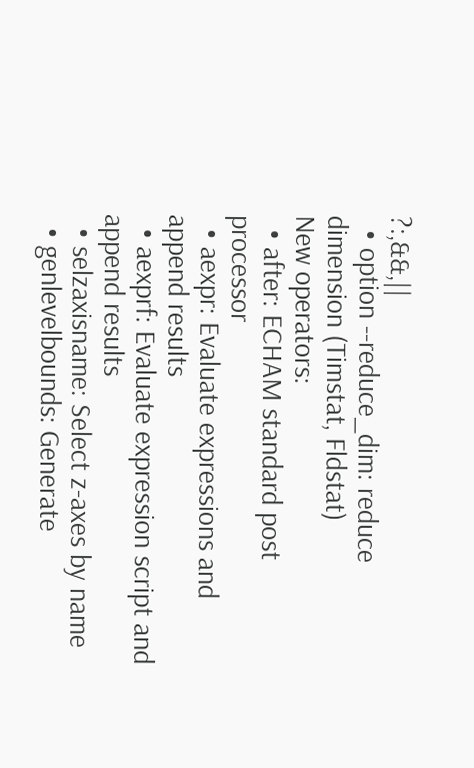?:,&&,||
  • option --reduce_dim: reduce dimension (Timstat, Fldstat)
New operators:
  • after: ECHAM standard post processor
  • aexpr: Evaluate expressions and append results
  • aexprf: Evaluate expression script and append results
  • selzaxisname: Select z-axes by name
  • genlevelbounds: Generate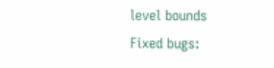level bounds
Fixed bugs: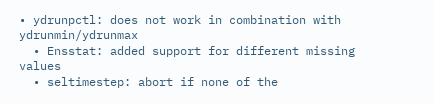• ydrunpctl: does not work in combination with ydrunmin/ydrunmax
  • Ensstat: added support for different missing values
  • seltimestep: abort if none of the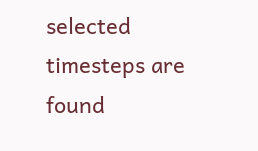selected timesteps are found